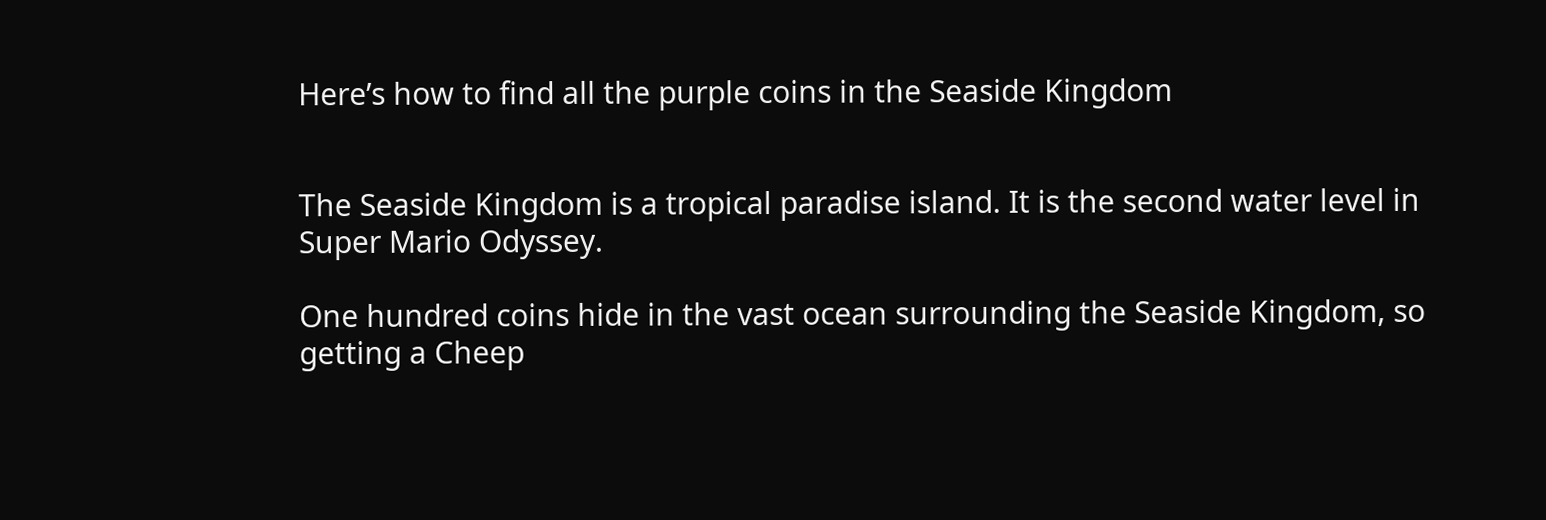Here’s how to find all the purple coins in the Seaside Kingdom


The Seaside Kingdom is a tropical paradise island. It is the second water level in Super Mario Odyssey.

One hundred coins hide in the vast ocean surrounding the Seaside Kingdom, so getting a Cheep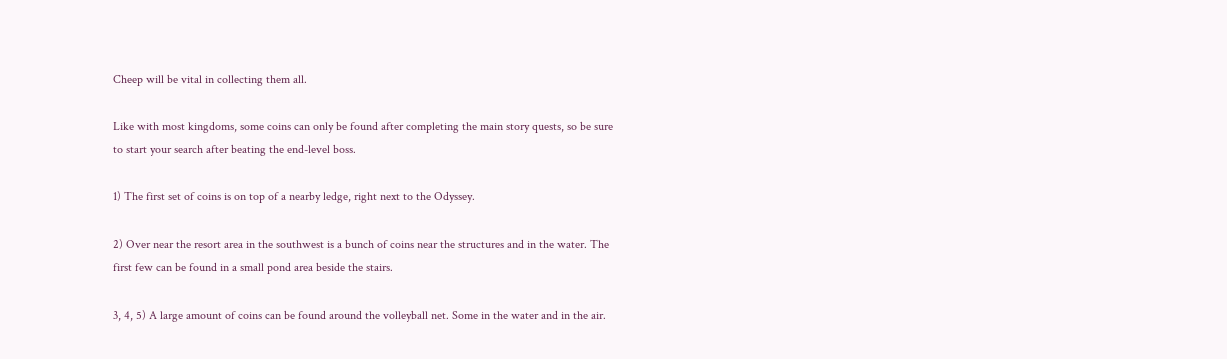Cheep will be vital in collecting them all.

Like with most kingdoms, some coins can only be found after completing the main story quests, so be sure to start your search after beating the end-level boss.

1) The first set of coins is on top of a nearby ledge, right next to the Odyssey.

2) Over near the resort area in the southwest is a bunch of coins near the structures and in the water. The first few can be found in a small pond area beside the stairs.

3, 4, 5) A large amount of coins can be found around the volleyball net. Some in the water and in the air.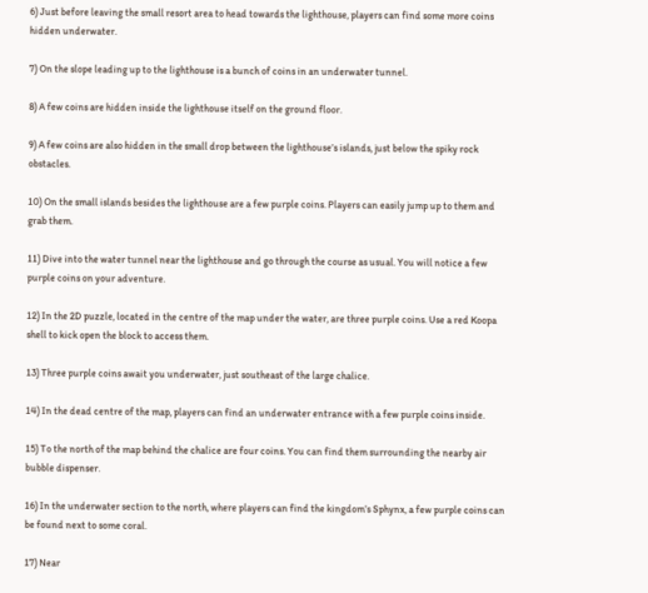6) Just before leaving the small resort area to head towards the lighthouse, players can find some more coins hidden underwater.

7) On the slope leading up to the lighthouse is a bunch of coins in an underwater tunnel.

8) A few coins are hidden inside the lighthouse itself on the ground floor.

9) A few coins are also hidden in the small drop between the lighthouse’s islands, just below the spiky rock obstacles.

10) On the small islands besides the lighthouse are a few purple coins. Players can easily jump up to them and grab them.

11) Dive into the water tunnel near the lighthouse and go through the course as usual. You will notice a few purple coins on your adventure.

12) In the 2D puzzle, located in the centre of the map under the water, are three purple coins. Use a red Koopa shell to kick open the block to access them.

13) Three purple coins await you underwater, just southeast of the large chalice.

14) In the dead centre of the map, players can find an underwater entrance with a few purple coins inside.

15) To the north of the map behind the chalice are four coins. You can find them surrounding the nearby air bubble dispenser.

16) In the underwater section to the north, where players can find the kingdom’s Sphynx, a few purple coins can be found next to some coral.

17) Near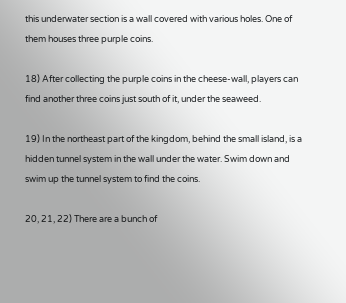this underwater section is a wall covered with various holes. One of them houses three purple coins.

18) After collecting the purple coins in the cheese-wall, players can find another three coins just south of it, under the seaweed.

19) In the northeast part of the kingdom, behind the small island, is a hidden tunnel system in the wall under the water. Swim down and swim up the tunnel system to find the coins.

20, 21, 22) There are a bunch of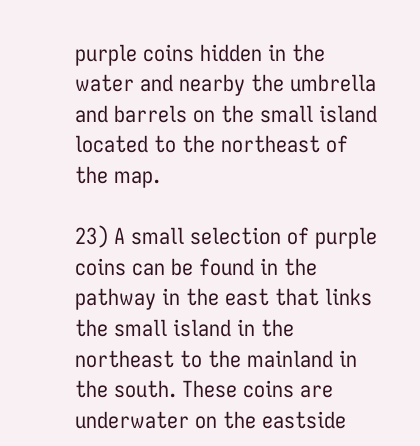purple coins hidden in the water and nearby the umbrella and barrels on the small island located to the northeast of the map.

23) A small selection of purple coins can be found in the pathway in the east that links the small island in the northeast to the mainland in the south. These coins are underwater on the eastside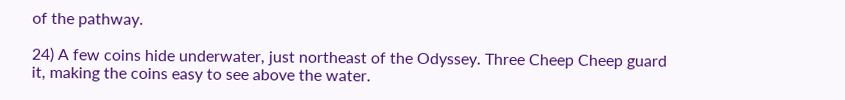of the pathway.

24) A few coins hide underwater, just northeast of the Odyssey. Three Cheep Cheep guard it, making the coins easy to see above the water.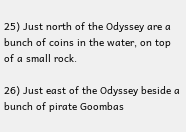25) Just north of the Odyssey are a bunch of coins in the water, on top of a small rock.

26) Just east of the Odyssey beside a bunch of pirate Goombas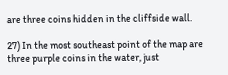are three coins hidden in the cliffside wall.

27) In the most southeast point of the map are three purple coins in the water, just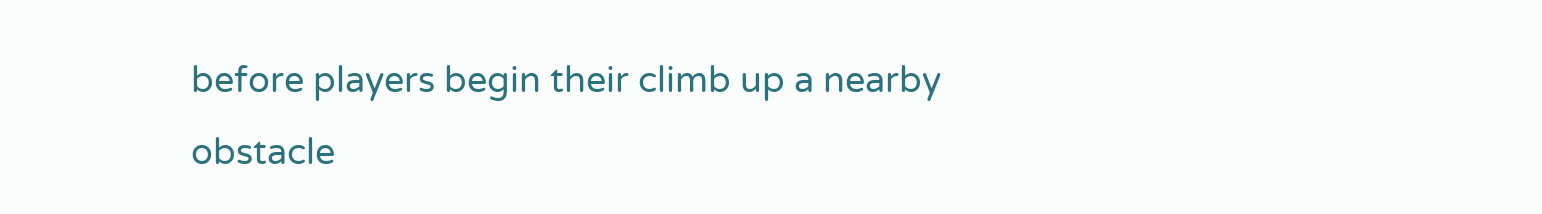before players begin their climb up a nearby obstacle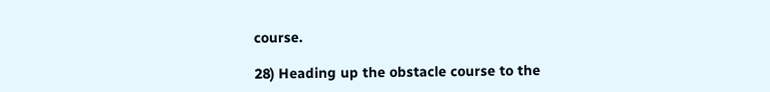course.

28) Heading up the obstacle course to the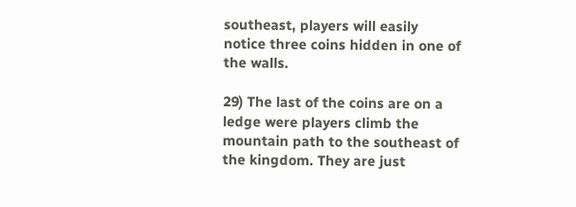southeast, players will easily notice three coins hidden in one of the walls.

29) The last of the coins are on a ledge were players climb the mountain path to the southeast of the kingdom. They are just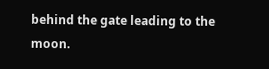behind the gate leading to the moon.